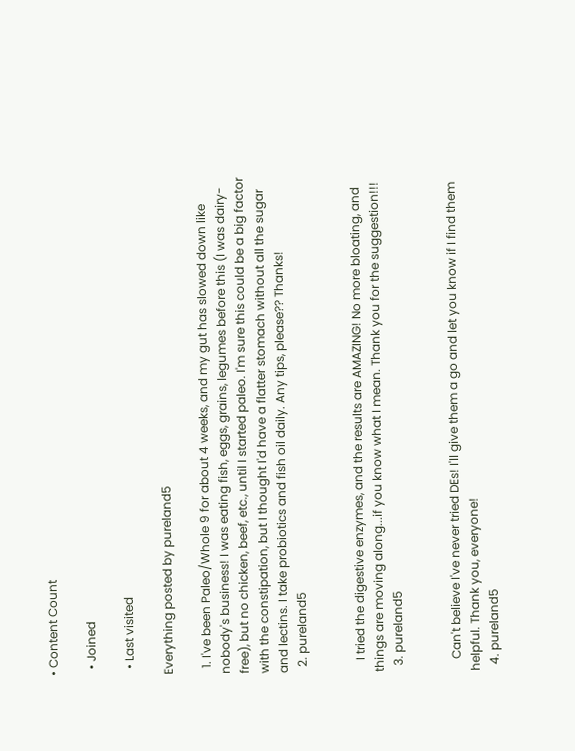• Content Count

  • Joined

  • Last visited

Everything posted by pureland5

  1. I've been Paleo/Whole 9 for about 4 weeks, and my gut has slowed down like nobody's business! I was eating fish, eggs, grains, legumes before this (I was dairy-free), but no chicken, beef, etc., until I started paleo. I'm sure this could be a big factor with the constipation, but I thought I'd have a flatter stomach without all the sugar and lectins. I take probiotics and fish oil daily. Any tips, please?? Thanks!
  2. pureland5


    I tried the digestive enzymes, and the results are AMAZING! No more bloating, and things are moving along...if you know what I mean. Thank you for the suggestion!!!
  3. pureland5


    Can't believe I've never tried DEs! I'll give them a go and let you know if I find them helpful. Thank you, everyone!
  4. pureland5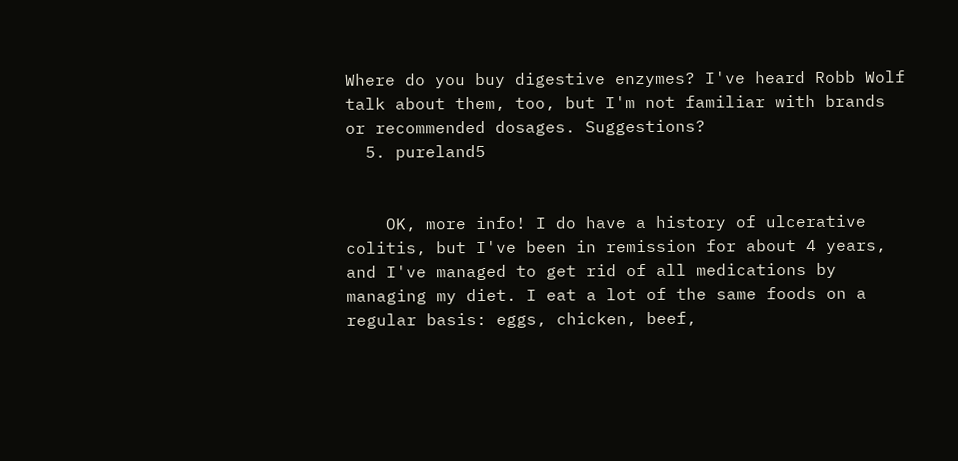Where do you buy digestive enzymes? I've heard Robb Wolf talk about them, too, but I'm not familiar with brands or recommended dosages. Suggestions?
  5. pureland5


    OK, more info! I do have a history of ulcerative colitis, but I've been in remission for about 4 years, and I've managed to get rid of all medications by managing my diet. I eat a lot of the same foods on a regular basis: eggs, chicken, beef,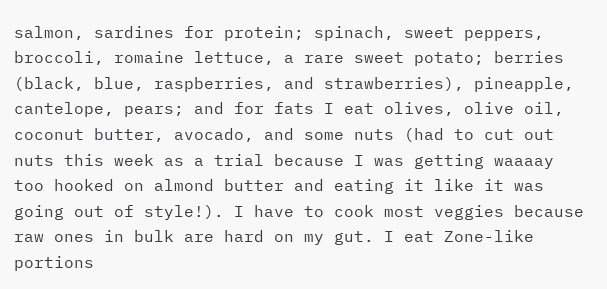salmon, sardines for protein; spinach, sweet peppers, broccoli, romaine lettuce, a rare sweet potato; berries (black, blue, raspberries, and strawberries), pineapple, cantelope, pears; and for fats I eat olives, olive oil, coconut butter, avocado, and some nuts (had to cut out nuts this week as a trial because I was getting waaaay too hooked on almond butter and eating it like it was going out of style!). I have to cook most veggies because raw ones in bulk are hard on my gut. I eat Zone-like portions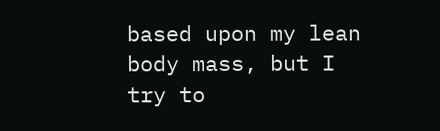based upon my lean body mass, but I try to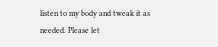listen to my body and tweak it as needed. Please let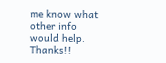me know what other info would help. Thanks!!